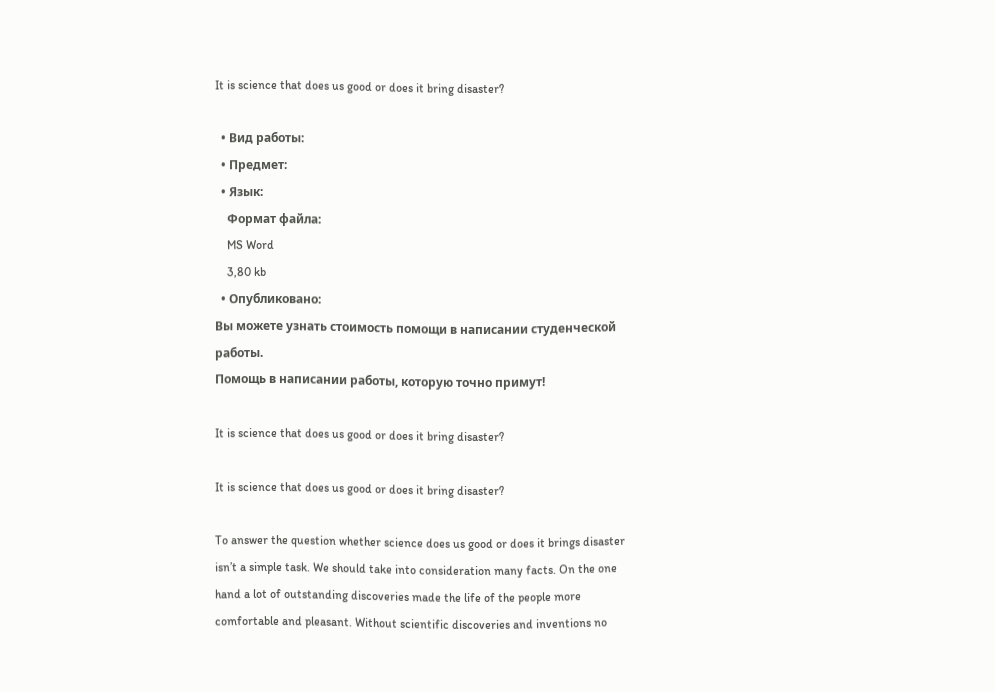It is science that does us good or does it bring disaster?

  • Вид работы:
  • Предмет:
  • Язык:
    Формат файла:
    MS Word
    3,80 kb
  • Опубликовано:
Вы можете узнать стоимость помощи в написании студенческой работы.
Помощь в написании работы, которую точно примут!

It is science that does us good or does it bring disaster?

It is science that does us good or does it bring disaster?

To answer the question whether science does us good or does it brings disaster isn’t a simple task. We should take into consideration many facts. On the one hand a lot of outstanding discoveries made the life of the people more comfortable and pleasant. Without scientific discoveries and inventions no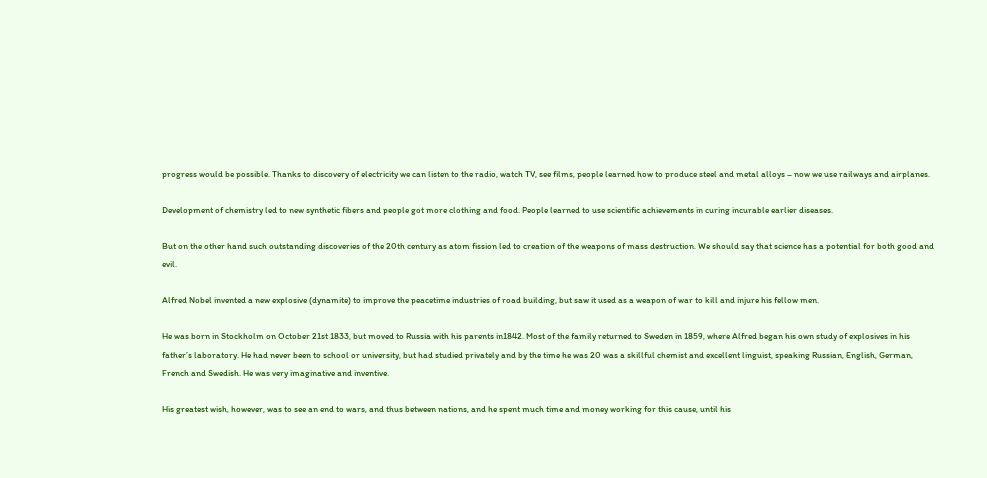progress would be possible. Thanks to discovery of electricity we can listen to the radio, watch TV, see films, people learned how to produce steel and metal alloys – now we use railways and airplanes.

Development of chemistry led to new synthetic fibers and people got more clothing and food. People learned to use scientific achievements in curing incurable earlier diseases.

But on the other hand such outstanding discoveries of the 20th century as atom fission led to creation of the weapons of mass destruction. We should say that science has a potential for both good and evil.

Alfred Nobel invented a new explosive (dynamite) to improve the peacetime industries of road building, but saw it used as a weapon of war to kill and injure his fellow men.

He was born in Stockholm on October 21st 1833, but moved to Russia with his parents in1842. Most of the family returned to Sweden in 1859, where Alfred began his own study of explosives in his father’s laboratory. He had never been to school or university, but had studied privately and by the time he was 20 was a skillful chemist and excellent linguist, speaking Russian, English, German, French and Swedish. He was very imaginative and inventive.

His greatest wish, however, was to see an end to wars, and thus between nations, and he spent much time and money working for this cause, until his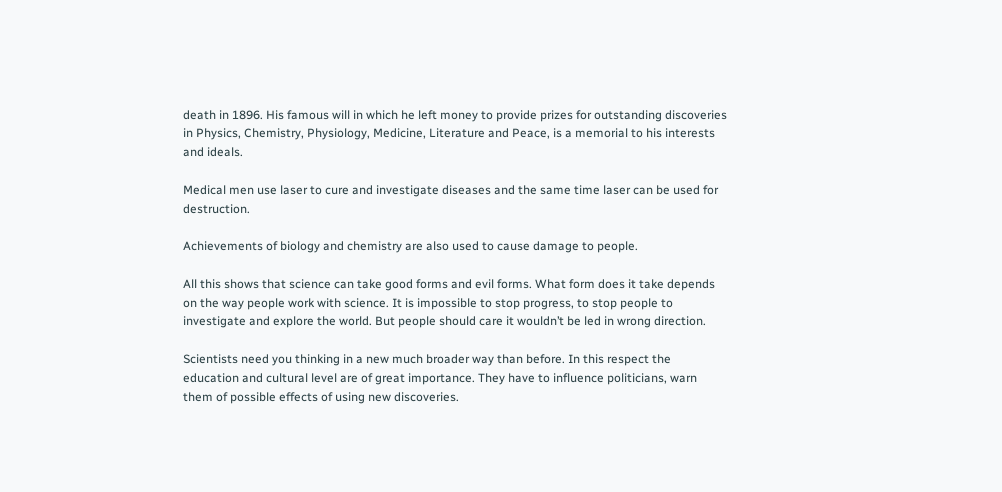death in 1896. His famous will in which he left money to provide prizes for outstanding discoveries in Physics, Chemistry, Physiology, Medicine, Literature and Peace, is a memorial to his interests and ideals.

Medical men use laser to cure and investigate diseases and the same time laser can be used for destruction.

Achievements of biology and chemistry are also used to cause damage to people.

All this shows that science can take good forms and evil forms. What form does it take depends on the way people work with science. It is impossible to stop progress, to stop people to investigate and explore the world. But people should care it wouldn’t be led in wrong direction.

Scientists need you thinking in a new much broader way than before. In this respect the education and cultural level are of great importance. They have to influence politicians, warn them of possible effects of using new discoveries.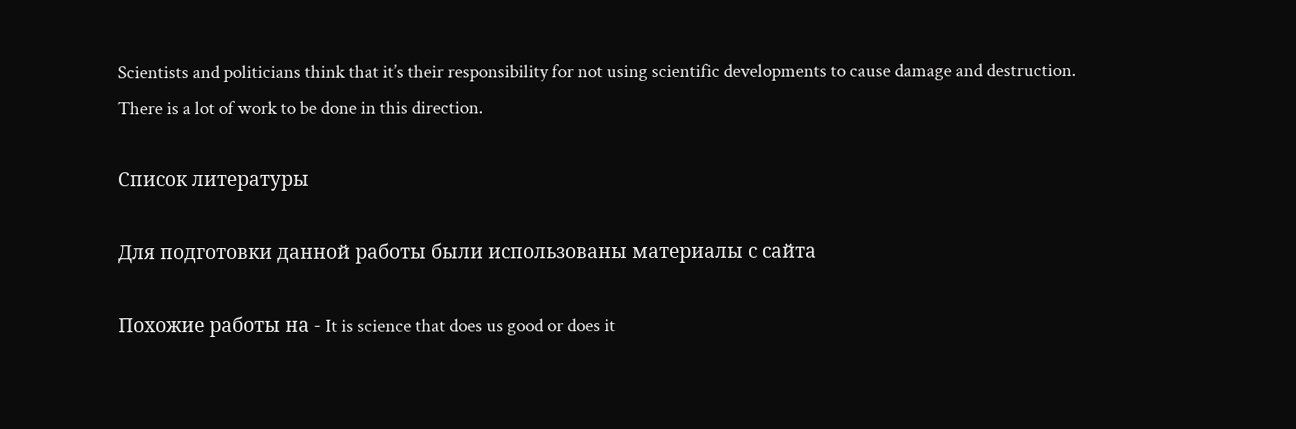Scientists and politicians think that it’s their responsibility for not using scientific developments to cause damage and destruction. There is a lot of work to be done in this direction.

Список литературы

Для подготовки данной работы были использованы материалы с сайта

Похожие работы на - It is science that does us good or does it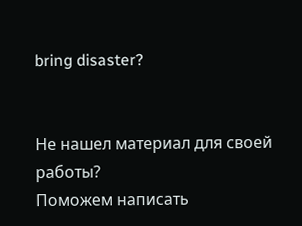bring disaster?


Не нашел материал для своей работы?
Поможем написать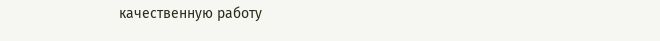качественную работу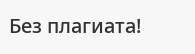Без плагиата!